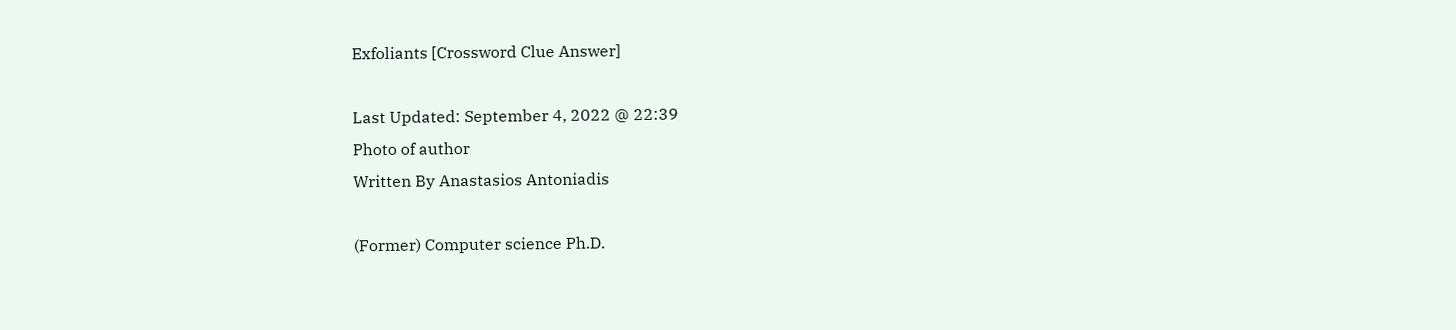Exfoliants [Crossword Clue Answer]

Last Updated: September 4, 2022 @ 22:39
Photo of author
Written By Anastasios Antoniadis

(Former) Computer science Ph.D.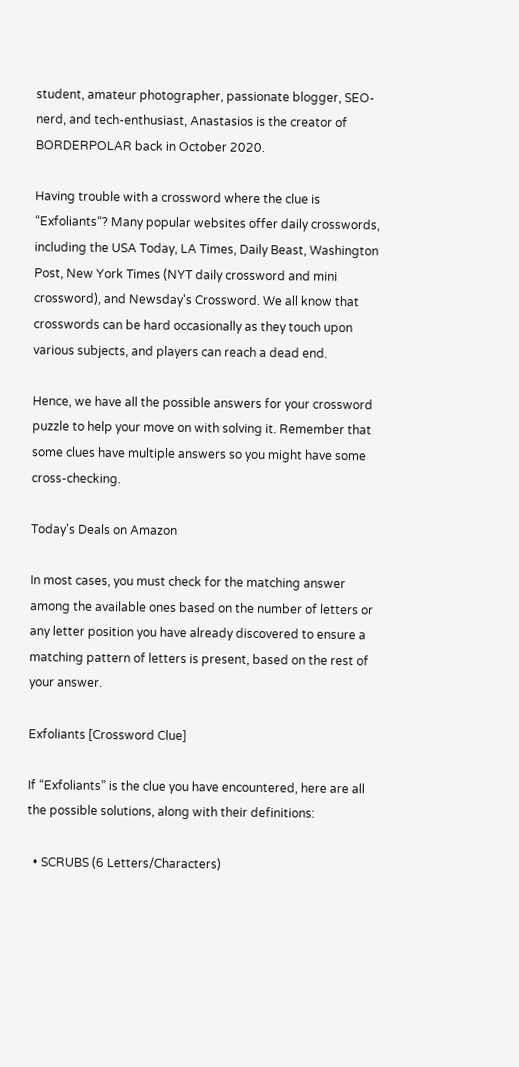student, amateur photographer, passionate blogger, SEO-nerd, and tech-enthusiast, Anastasios is the creator of BORDERPOLAR back in October 2020.

Having trouble with a crossword where the clue is “Exfoliants“? Many popular websites offer daily crosswords, including the USA Today, LA Times, Daily Beast, Washington Post, New York Times (NYT daily crossword and mini crossword), and Newsday's Crossword. We all know that crosswords can be hard occasionally as they touch upon various subjects, and players can reach a dead end.

Hence, we have all the possible answers for your crossword puzzle to help your move on with solving it. Remember that some clues have multiple answers so you might have some cross-checking.

Today's Deals on Amazon

In most cases, you must check for the matching answer among the available ones based on the number of letters or any letter position you have already discovered to ensure a matching pattern of letters is present, based on the rest of your answer.

Exfoliants [Crossword Clue]

If “Exfoliants” is the clue you have encountered, here are all the possible solutions, along with their definitions:

  • SCRUBS (6 Letters/Characters)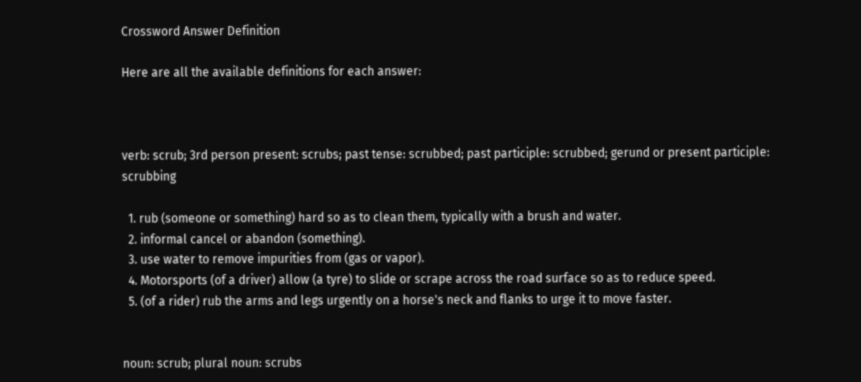Crossword Answer Definition

Here are all the available definitions for each answer:



verb: scrub; 3rd person present: scrubs; past tense: scrubbed; past participle: scrubbed; gerund or present participle: scrubbing

  1. rub (someone or something) hard so as to clean them, typically with a brush and water.
  2. informal cancel or abandon (something).
  3. use water to remove impurities from (gas or vapor).
  4. Motorsports (of a driver) allow (a tyre) to slide or scrape across the road surface so as to reduce speed.
  5. (of a rider) rub the arms and legs urgently on a horse's neck and flanks to urge it to move faster.


noun: scrub; plural noun: scrubs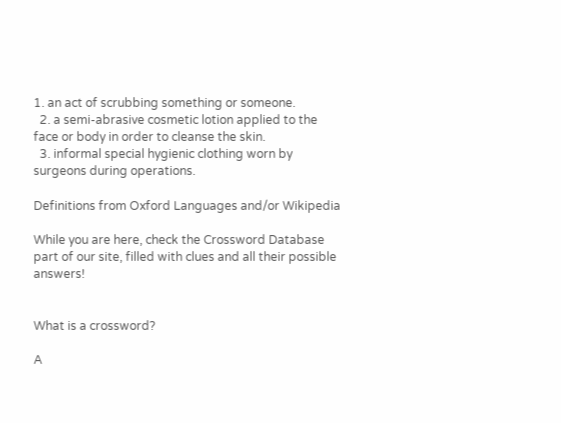1. an act of scrubbing something or someone.
  2. a semi-abrasive cosmetic lotion applied to the face or body in order to cleanse the skin.
  3. informal special hygienic clothing worn by surgeons during operations.

Definitions from Oxford Languages and/or Wikipedia

While you are here, check the Crossword Database part of our site, filled with clues and all their possible answers!


What is a crossword?

A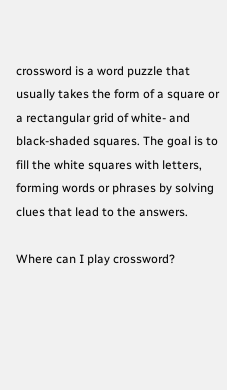crossword is a word puzzle that usually takes the form of a square or a rectangular grid of white- and black-shaded squares. The goal is to fill the white squares with letters, forming words or phrases by solving clues that lead to the answers.

Where can I play crossword?